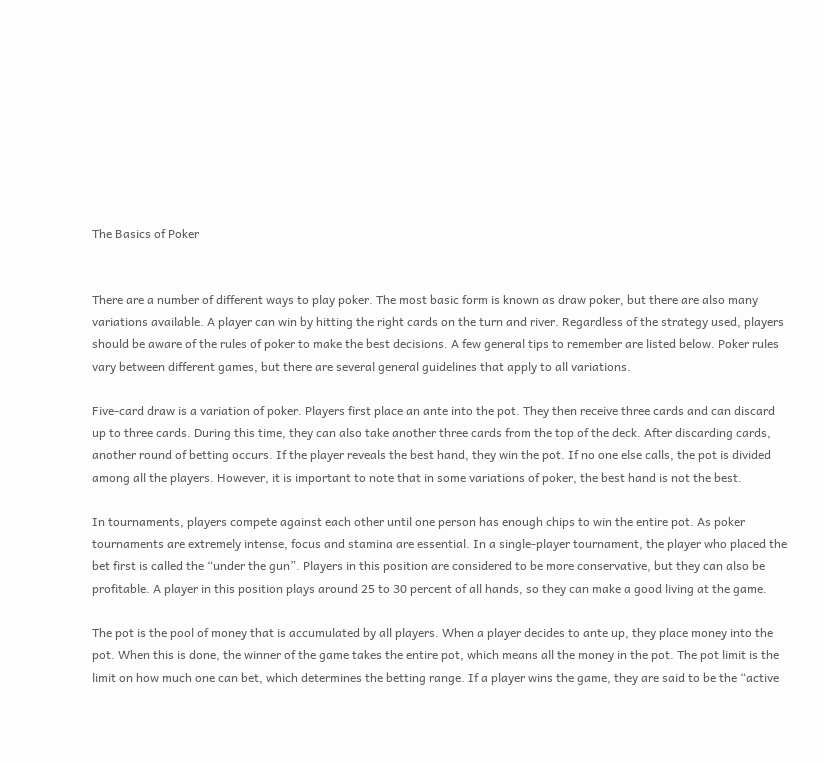The Basics of Poker


There are a number of different ways to play poker. The most basic form is known as draw poker, but there are also many variations available. A player can win by hitting the right cards on the turn and river. Regardless of the strategy used, players should be aware of the rules of poker to make the best decisions. A few general tips to remember are listed below. Poker rules vary between different games, but there are several general guidelines that apply to all variations.

Five-card draw is a variation of poker. Players first place an ante into the pot. They then receive three cards and can discard up to three cards. During this time, they can also take another three cards from the top of the deck. After discarding cards, another round of betting occurs. If the player reveals the best hand, they win the pot. If no one else calls, the pot is divided among all the players. However, it is important to note that in some variations of poker, the best hand is not the best.

In tournaments, players compete against each other until one person has enough chips to win the entire pot. As poker tournaments are extremely intense, focus and stamina are essential. In a single-player tournament, the player who placed the bet first is called the “under the gun”. Players in this position are considered to be more conservative, but they can also be profitable. A player in this position plays around 25 to 30 percent of all hands, so they can make a good living at the game.

The pot is the pool of money that is accumulated by all players. When a player decides to ante up, they place money into the pot. When this is done, the winner of the game takes the entire pot, which means all the money in the pot. The pot limit is the limit on how much one can bet, which determines the betting range. If a player wins the game, they are said to be the “active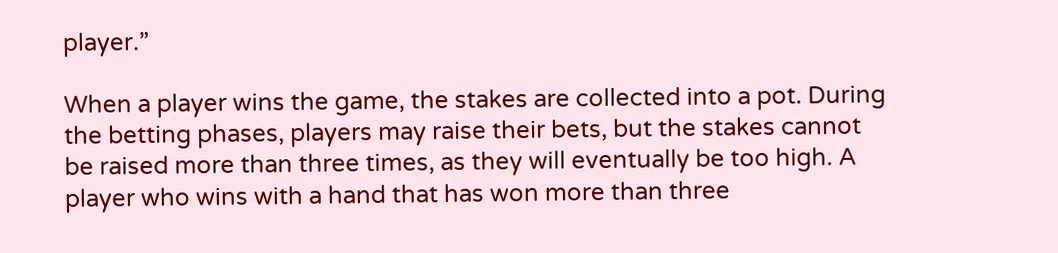player.”

When a player wins the game, the stakes are collected into a pot. During the betting phases, players may raise their bets, but the stakes cannot be raised more than three times, as they will eventually be too high. A player who wins with a hand that has won more than three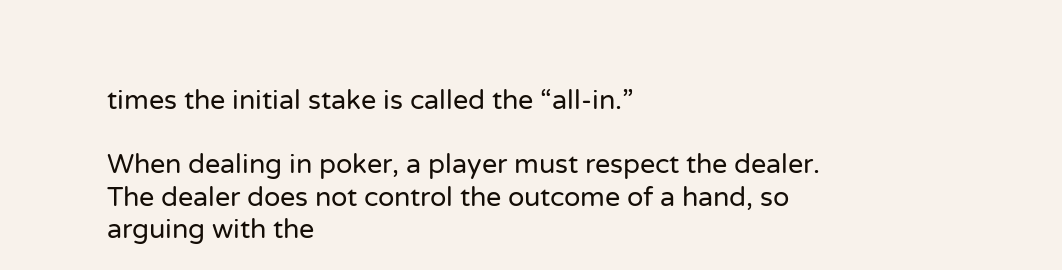times the initial stake is called the “all-in.”

When dealing in poker, a player must respect the dealer. The dealer does not control the outcome of a hand, so arguing with the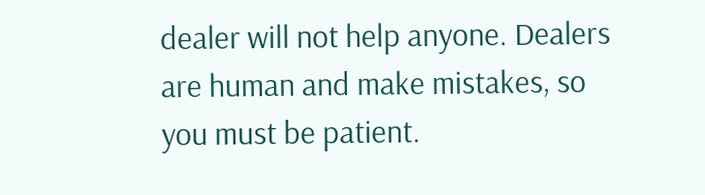dealer will not help anyone. Dealers are human and make mistakes, so you must be patient.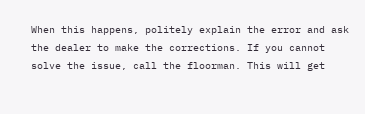When this happens, politely explain the error and ask the dealer to make the corrections. If you cannot solve the issue, call the floorman. This will get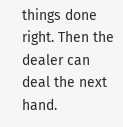things done right. Then the dealer can deal the next hand.